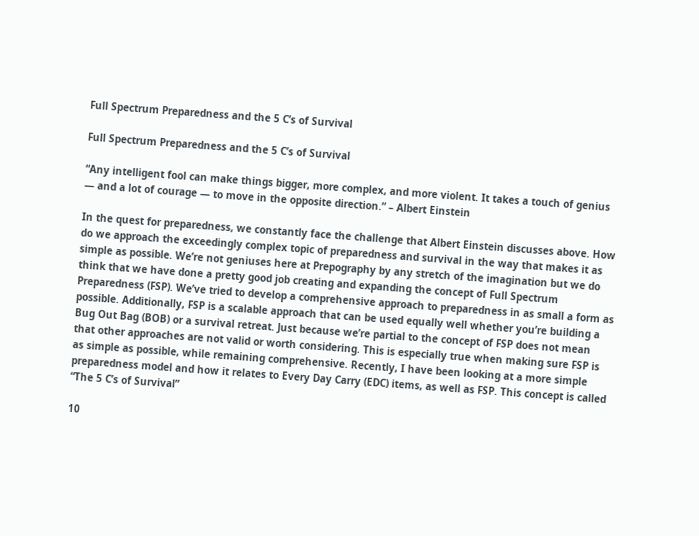Full Spectrum Preparedness and the 5 C’s of Survival

Full Spectrum Preparedness and the 5 C’s of Survival

“Any intelligent fool can make things bigger, more complex, and more violent. It takes a touch of genius — and a lot of courage — to move in the opposite direction.” – Albert Einstein

In the quest for preparedness, we constantly face the challenge that Albert Einstein discusses above. How do we approach the exceedingly complex topic of preparedness and survival in the way that makes it as simple as possible. We’re not geniuses here at Prepography by any stretch of the imagination but we do think that we have done a pretty good job creating and expanding the concept of Full Spectrum Preparedness (FSP). We’ve tried to develop a comprehensive approach to preparedness in as small a form as possible. Additionally, FSP is a scalable approach that can be used equally well whether you’re building a Bug Out Bag (BOB) or a survival retreat. Just because we’re partial to the concept of FSP does not mean that other approaches are not valid or worth considering. This is especially true when making sure FSP is as simple as possible, while remaining comprehensive. Recently, I have been looking at a more simple preparedness model and how it relates to Every Day Carry (EDC) items, as well as FSP. This concept is called “The 5 C’s of Survival”

10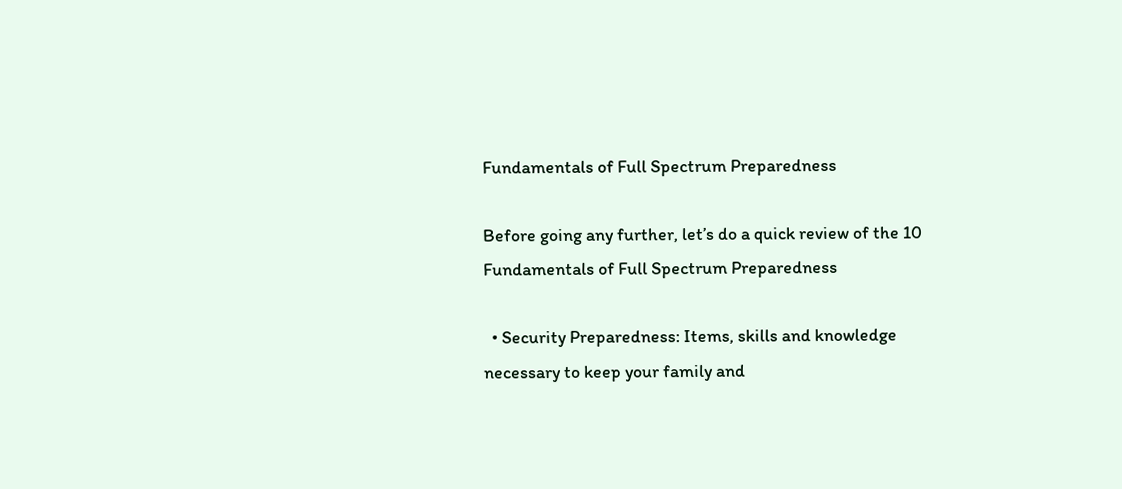Fundamentals of Full Spectrum Preparedness

Before going any further, let’s do a quick review of the 10 Fundamentals of Full Spectrum Preparedness

  • Security Preparedness: Items, skills and knowledge necessary to keep your family and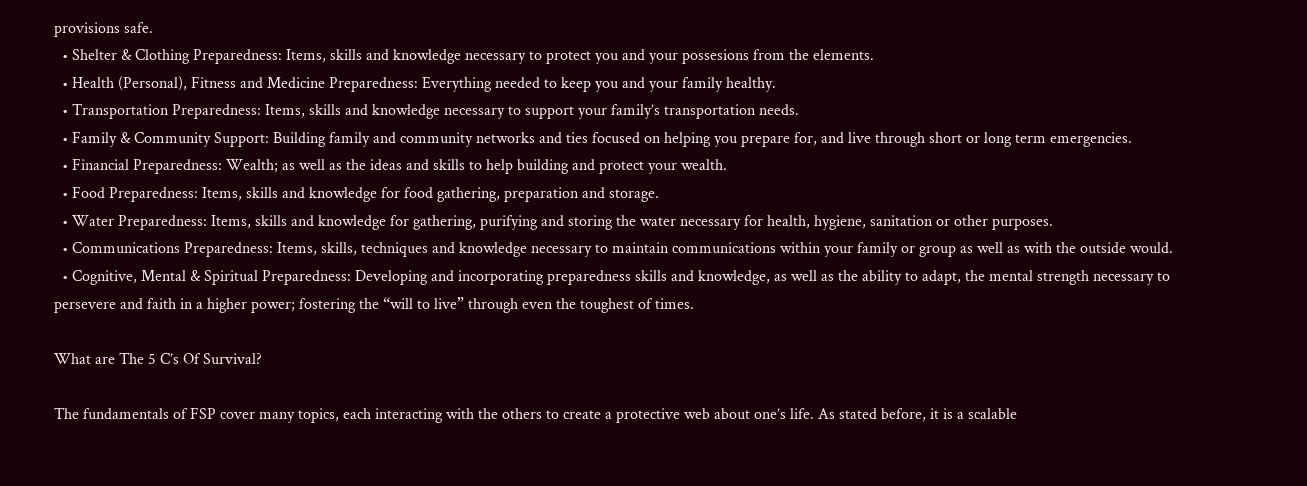provisions safe.
  • Shelter & Clothing Preparedness: Items, skills and knowledge necessary to protect you and your possesions from the elements.
  • Health (Personal), Fitness and Medicine Preparedness: Everything needed to keep you and your family healthy.
  • Transportation Preparedness: Items, skills and knowledge necessary to support your family’s transportation needs.
  • Family & Community Support: Building family and community networks and ties focused on helping you prepare for, and live through short or long term emergencies.
  • Financial Preparedness: Wealth; as well as the ideas and skills to help building and protect your wealth.
  • Food Preparedness: Items, skills and knowledge for food gathering, preparation and storage.
  • Water Preparedness: Items, skills and knowledge for gathering, purifying and storing the water necessary for health, hygiene, sanitation or other purposes.
  • Communications Preparedness: Items, skills, techniques and knowledge necessary to maintain communications within your family or group as well as with the outside would.
  • Cognitive, Mental & Spiritual Preparedness: Developing and incorporating preparedness skills and knowledge, as well as the ability to adapt, the mental strength necessary to persevere and faith in a higher power; fostering the “will to live” through even the toughest of times.

What are The 5 C’s Of Survival?

The fundamentals of FSP cover many topics, each interacting with the others to create a protective web about one’s life. As stated before, it is a scalable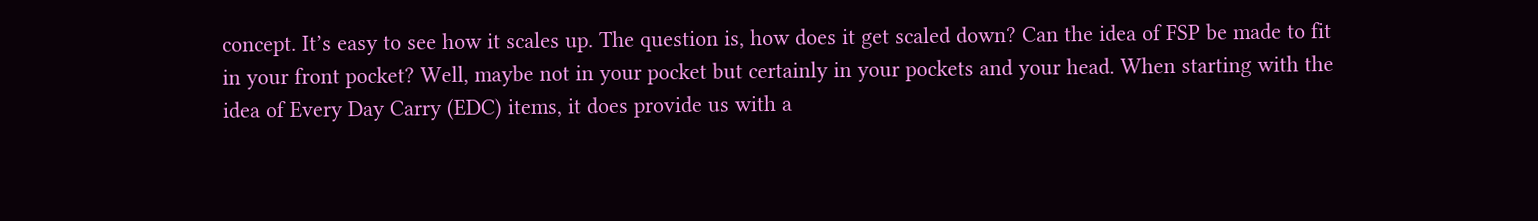concept. It’s easy to see how it scales up. The question is, how does it get scaled down? Can the idea of FSP be made to fit in your front pocket? Well, maybe not in your pocket but certainly in your pockets and your head. When starting with the idea of Every Day Carry (EDC) items, it does provide us with a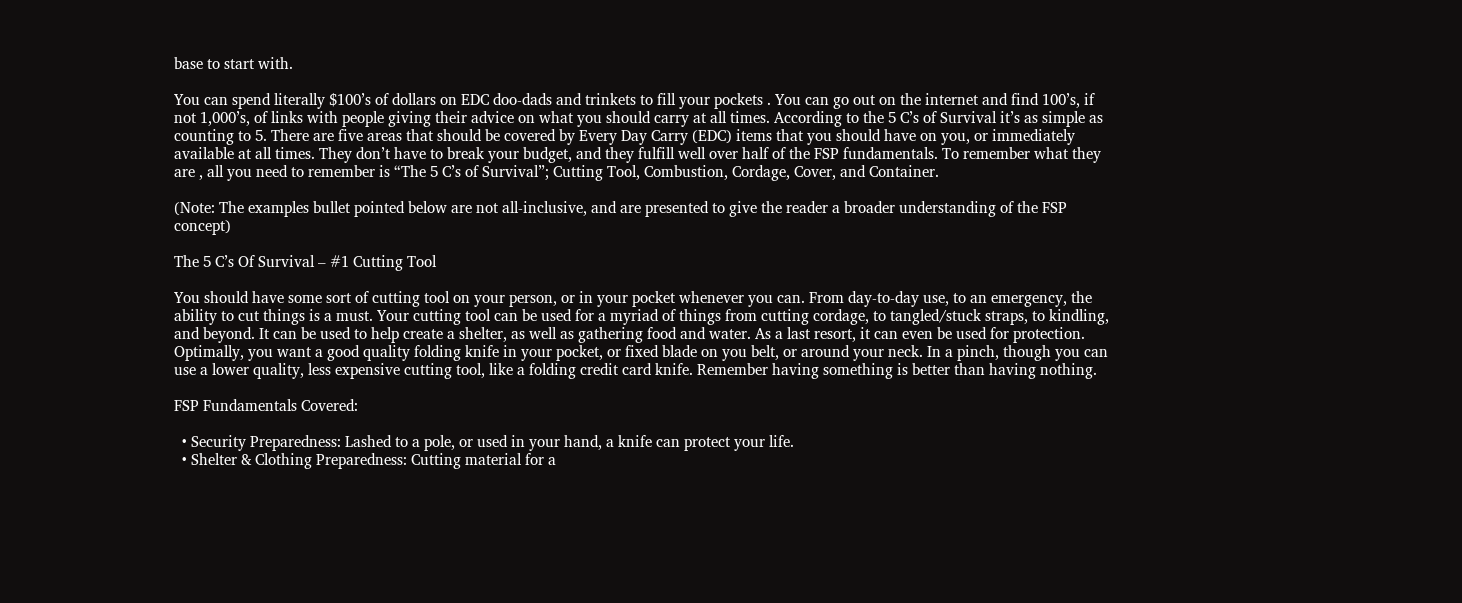base to start with.

You can spend literally $100’s of dollars on EDC doo-dads and trinkets to fill your pockets . You can go out on the internet and find 100’s, if not 1,000’s, of links with people giving their advice on what you should carry at all times. According to the 5 C’s of Survival it’s as simple as counting to 5. There are five areas that should be covered by Every Day Carry (EDC) items that you should have on you, or immediately available at all times. They don’t have to break your budget, and they fulfill well over half of the FSP fundamentals. To remember what they are , all you need to remember is “The 5 C’s of Survival”; Cutting Tool, Combustion, Cordage, Cover, and Container.

(Note: The examples bullet pointed below are not all-inclusive, and are presented to give the reader a broader understanding of the FSP concept)

The 5 C’s Of Survival – #1 Cutting Tool

You should have some sort of cutting tool on your person, or in your pocket whenever you can. From day-to-day use, to an emergency, the ability to cut things is a must. Your cutting tool can be used for a myriad of things from cutting cordage, to tangled/stuck straps, to kindling, and beyond. It can be used to help create a shelter, as well as gathering food and water. As a last resort, it can even be used for protection. Optimally, you want a good quality folding knife in your pocket, or fixed blade on you belt, or around your neck. In a pinch, though you can use a lower quality, less expensive cutting tool, like a folding credit card knife. Remember having something is better than having nothing.

FSP Fundamentals Covered:

  • Security Preparedness: Lashed to a pole, or used in your hand, a knife can protect your life.
  • Shelter & Clothing Preparedness: Cutting material for a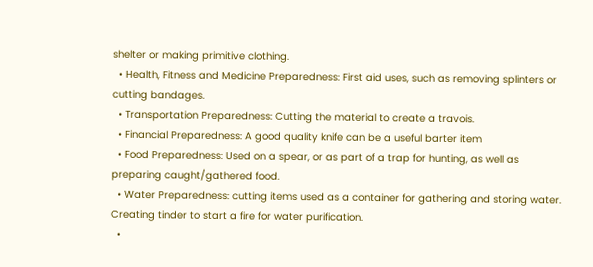shelter or making primitive clothing.
  • Health, Fitness and Medicine Preparedness: First aid uses, such as removing splinters or cutting bandages.
  • Transportation Preparedness: Cutting the material to create a travois.
  • Financial Preparedness: A good quality knife can be a useful barter item
  • Food Preparedness: Used on a spear, or as part of a trap for hunting, as well as preparing caught/gathered food.
  • Water Preparedness: cutting items used as a container for gathering and storing water.  Creating tinder to start a fire for water purification.
  •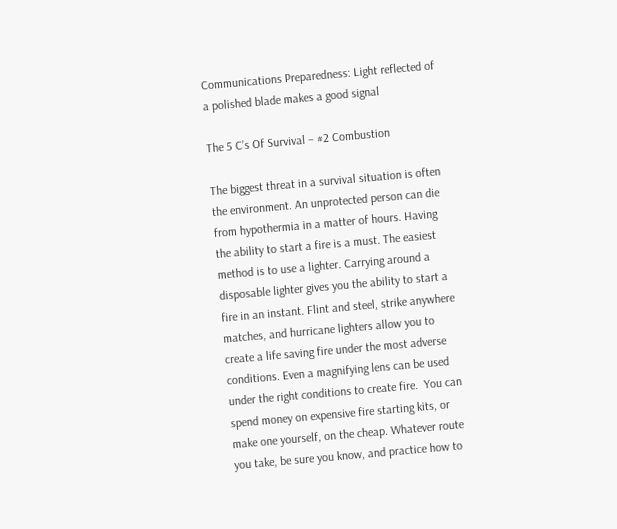Communications Preparedness: Light reflected of a polished blade makes a good signal

The 5 C’s Of Survival – #2 Combustion

The biggest threat in a survival situation is often the environment. An unprotected person can die from hypothermia in a matter of hours. Having the ability to start a fire is a must. The easiest method is to use a lighter. Carrying around a disposable lighter gives you the ability to start a fire in an instant. Flint and steel, strike anywhere matches, and hurricane lighters allow you to create a life saving fire under the most adverse conditions. Even a magnifying lens can be used under the right conditions to create fire.  You can spend money on expensive fire starting kits, or make one yourself, on the cheap. Whatever route you take, be sure you know, and practice how to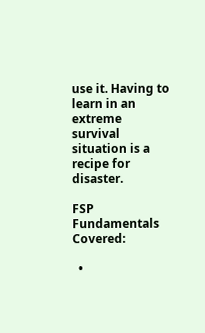use it. Having to learn in an extreme survival situation is a recipe for disaster.

FSP Fundamentals Covered:

  •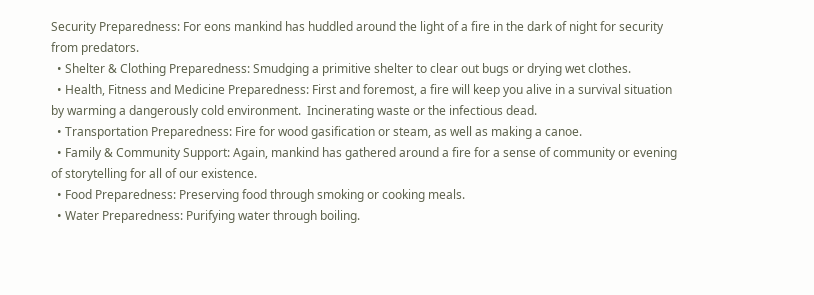Security Preparedness: For eons mankind has huddled around the light of a fire in the dark of night for security from predators.
  • Shelter & Clothing Preparedness: Smudging a primitive shelter to clear out bugs or drying wet clothes.
  • Health, Fitness and Medicine Preparedness: First and foremost, a fire will keep you alive in a survival situation by warming a dangerously cold environment.  Incinerating waste or the infectious dead.
  • Transportation Preparedness: Fire for wood gasification or steam, as well as making a canoe.
  • Family & Community Support: Again, mankind has gathered around a fire for a sense of community or evening of storytelling for all of our existence.
  • Food Preparedness: Preserving food through smoking or cooking meals.
  • Water Preparedness: Purifying water through boiling.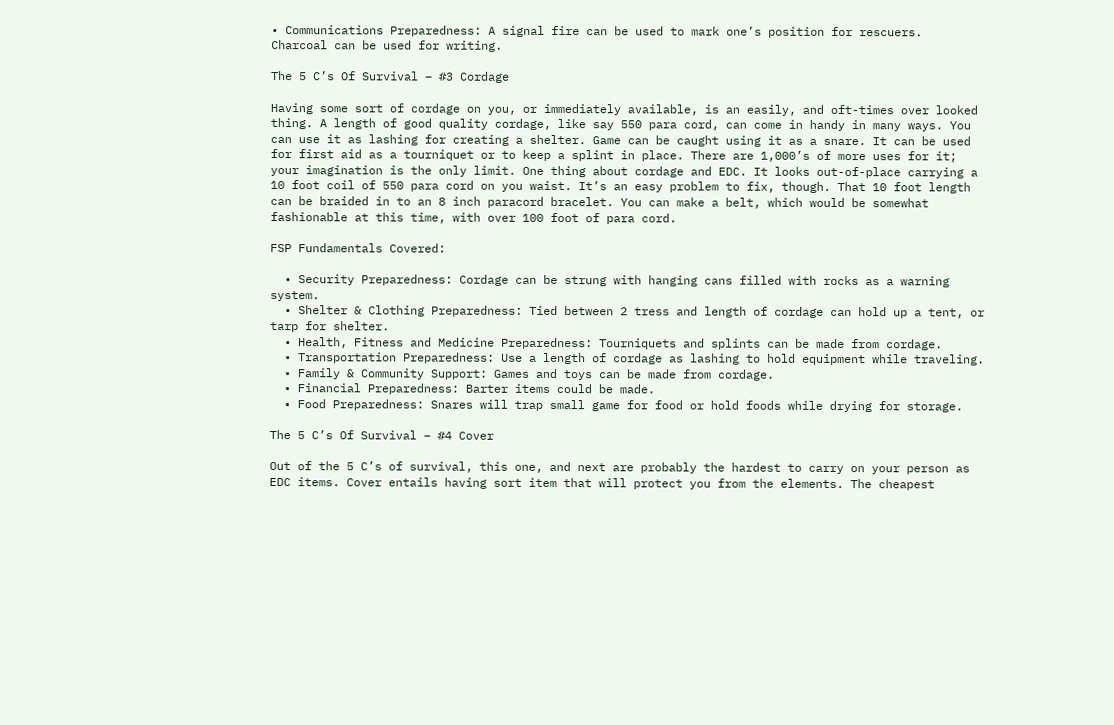• Communications Preparedness: A signal fire can be used to mark one’s position for rescuers.  Charcoal can be used for writing.

The 5 C’s Of Survival – #3 Cordage

Having some sort of cordage on you, or immediately available, is an easily, and oft-times over looked thing. A length of good quality cordage, like say 550 para cord, can come in handy in many ways. You can use it as lashing for creating a shelter. Game can be caught using it as a snare. It can be used for first aid as a tourniquet or to keep a splint in place. There are 1,000’s of more uses for it; your imagination is the only limit. One thing about cordage and EDC. It looks out-of-place carrying a 10 foot coil of 550 para cord on you waist. It’s an easy problem to fix, though. That 10 foot length can be braided in to an 8 inch paracord bracelet. You can make a belt, which would be somewhat fashionable at this time, with over 100 foot of para cord.

FSP Fundamentals Covered:

  • Security Preparedness: Cordage can be strung with hanging cans filled with rocks as a warning system.
  • Shelter & Clothing Preparedness: Tied between 2 tress and length of cordage can hold up a tent, or tarp for shelter.
  • Health, Fitness and Medicine Preparedness: Tourniquets and splints can be made from cordage.
  • Transportation Preparedness: Use a length of cordage as lashing to hold equipment while traveling.
  • Family & Community Support: Games and toys can be made from cordage.
  • Financial Preparedness: Barter items could be made.
  • Food Preparedness: Snares will trap small game for food or hold foods while drying for storage.

The 5 C’s Of Survival – #4 Cover

Out of the 5 C’s of survival, this one, and next are probably the hardest to carry on your person as EDC items. Cover entails having sort item that will protect you from the elements. The cheapest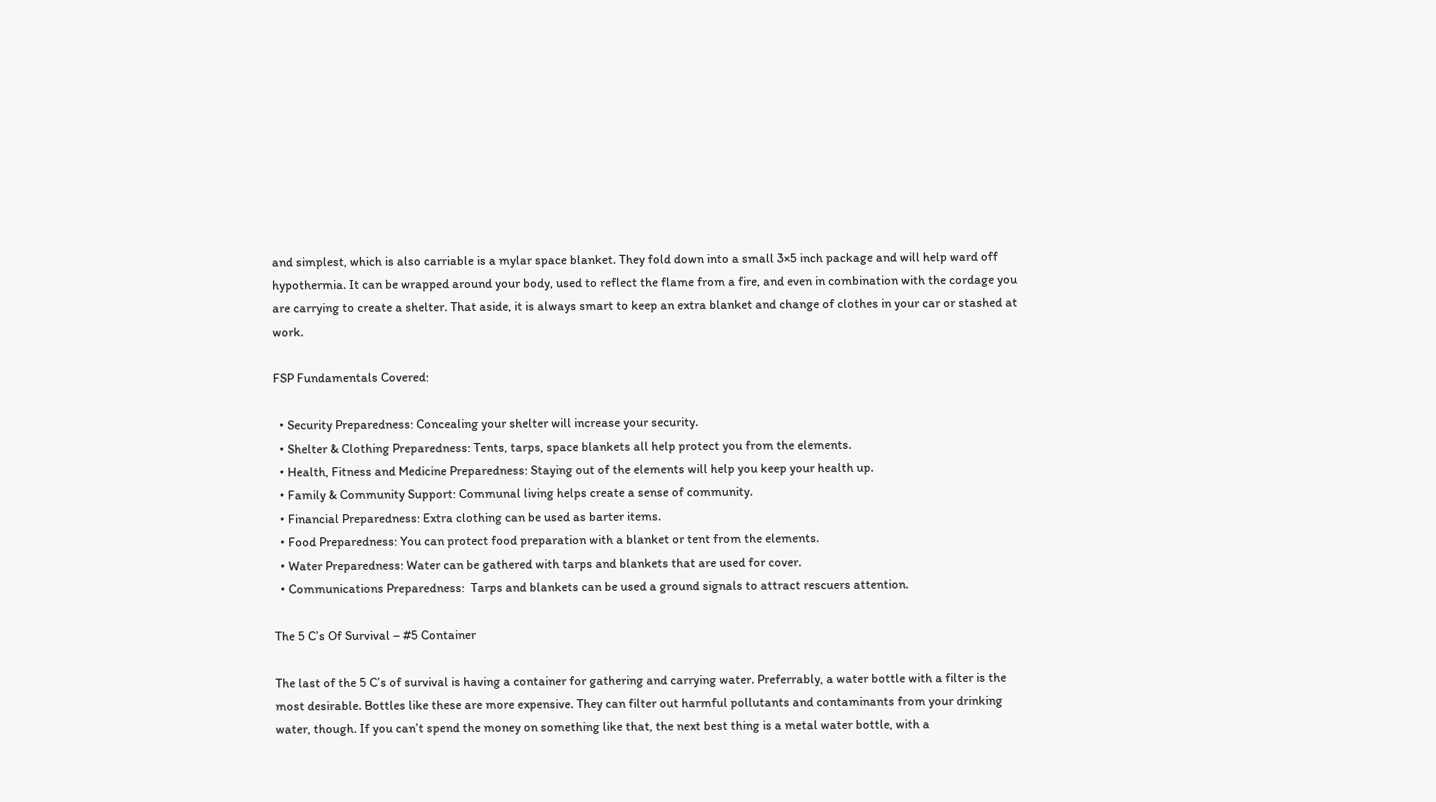and simplest, which is also carriable is a mylar space blanket. They fold down into a small 3×5 inch package and will help ward off hypothermia. It can be wrapped around your body, used to reflect the flame from a fire, and even in combination with the cordage you are carrying to create a shelter. That aside, it is always smart to keep an extra blanket and change of clothes in your car or stashed at work.

FSP Fundamentals Covered:

  • Security Preparedness: Concealing your shelter will increase your security.
  • Shelter & Clothing Preparedness: Tents, tarps, space blankets all help protect you from the elements.
  • Health, Fitness and Medicine Preparedness: Staying out of the elements will help you keep your health up.
  • Family & Community Support: Communal living helps create a sense of community.
  • Financial Preparedness: Extra clothing can be used as barter items.
  • Food Preparedness: You can protect food preparation with a blanket or tent from the elements.
  • Water Preparedness: Water can be gathered with tarps and blankets that are used for cover.
  • Communications Preparedness:  Tarps and blankets can be used a ground signals to attract rescuers attention.

The 5 C’s Of Survival – #5 Container

The last of the 5 C’s of survival is having a container for gathering and carrying water. Preferrably, a water bottle with a filter is the most desirable. Bottles like these are more expensive. They can filter out harmful pollutants and contaminants from your drinking water, though. If you can’t spend the money on something like that, the next best thing is a metal water bottle, with a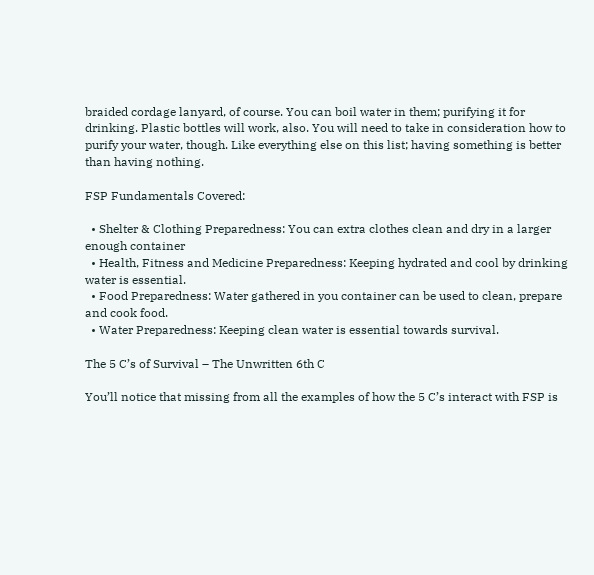braided cordage lanyard, of course. You can boil water in them; purifying it for drinking. Plastic bottles will work, also. You will need to take in consideration how to purify your water, though. Like everything else on this list; having something is better than having nothing.

FSP Fundamentals Covered:

  • Shelter & Clothing Preparedness: You can extra clothes clean and dry in a larger enough container
  • Health, Fitness and Medicine Preparedness: Keeping hydrated and cool by drinking water is essential.
  • Food Preparedness: Water gathered in you container can be used to clean, prepare and cook food.
  • Water Preparedness: Keeping clean water is essential towards survival.

The 5 C’s of Survival – The Unwritten 6th C

You’ll notice that missing from all the examples of how the 5 C’s interact with FSP is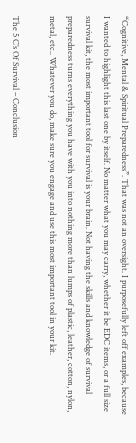“Cognitive, Mental & Spiritual Preparedness”. That was not an oversight. I purposefully left off examples, because I wanted to highlight this last one by itself. No matter what you may carry, whether it be EDC items, or a full size survival kit, the most important tool for survival is your brain. Not having the skills and knowledge of survival preparedness turns everything you have with you into nothing more than lumps of plastic, leather, cotton, nylon, metal, etc.. Whatever you do, make sure you engage and use this most important tool in your kit.

The 5 C’s Of Survival – Conclusion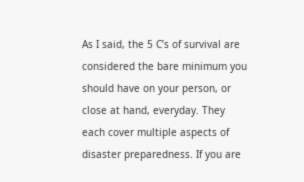As I said, the 5 C’s of survival are considered the bare minimum you should have on your person, or close at hand, everyday. They each cover multiple aspects of disaster preparedness. If you are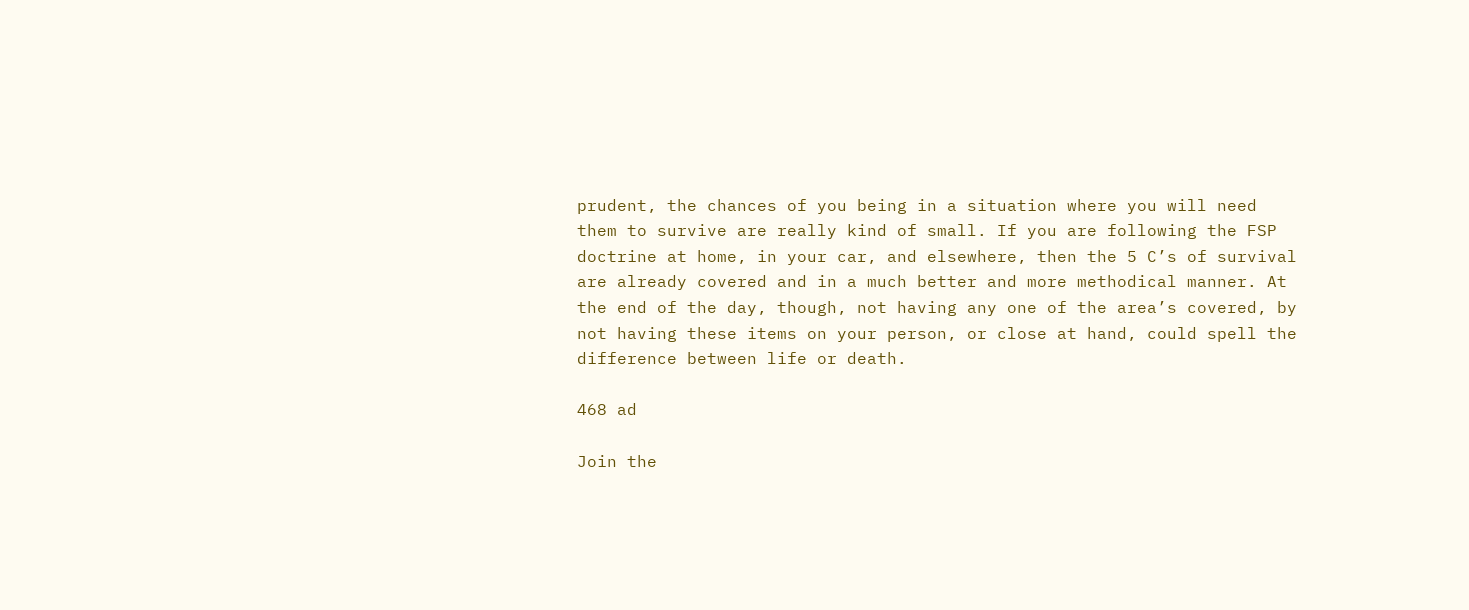prudent, the chances of you being in a situation where you will need them to survive are really kind of small. If you are following the FSP doctrine at home, in your car, and elsewhere, then the 5 C’s of survival are already covered and in a much better and more methodical manner. At the end of the day, though, not having any one of the area’s covered, by not having these items on your person, or close at hand, could spell the difference between life or death.

468 ad

Join the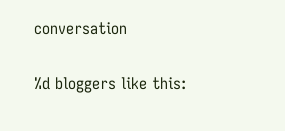conversation

%d bloggers like this: